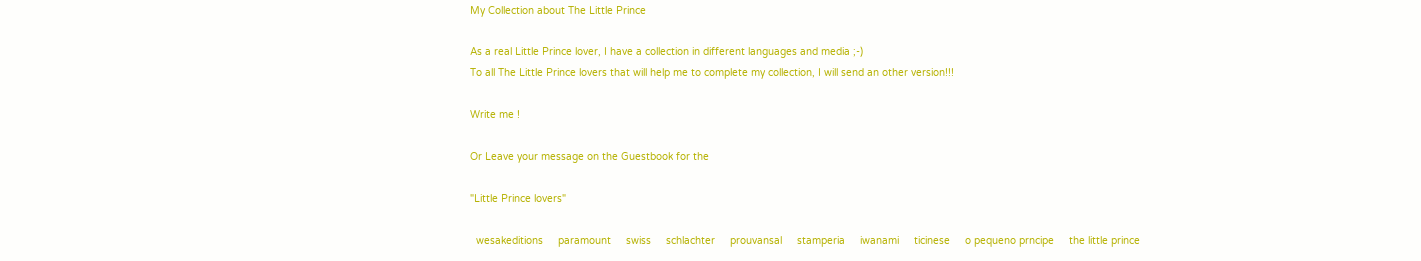My Collection about The Little Prince

As a real Little Prince lover, I have a collection in different languages and media ;-)
To all The Little Prince lovers that will help me to complete my collection, I will send an other version!!!

Write me !

Or Leave your message on the Guestbook for the

"Little Prince lovers"

  wesakeditions     paramount     swiss     schlachter     prouvansal     stamperia     iwanami     ticinese     o pequeno prncipe     the little prince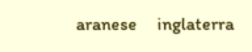aranese     inglaterra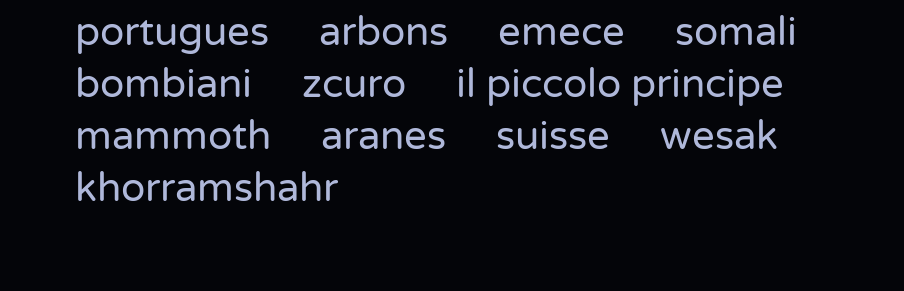portugues     arbons     emece     somali     bombiani     zcuro     il piccolo principe     mammoth     aranes     suisse     wesak     khorramshahr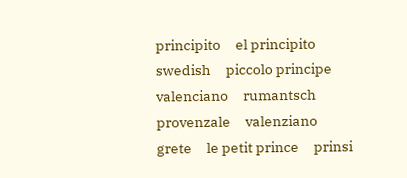principito     el principito     swedish     piccolo principe     valenciano     rumantsch     provenzale     valenziano         grete     le petit prince     prinsi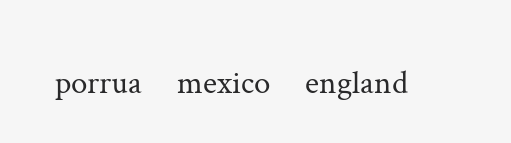porrua     mexico     england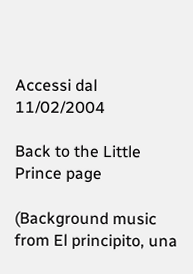Accessi dal 11/02/2004

Back to the Little Prince page

(Background music from El principito, una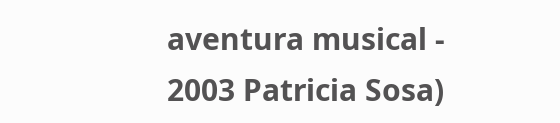aventura musical - 2003 Patricia Sosa)